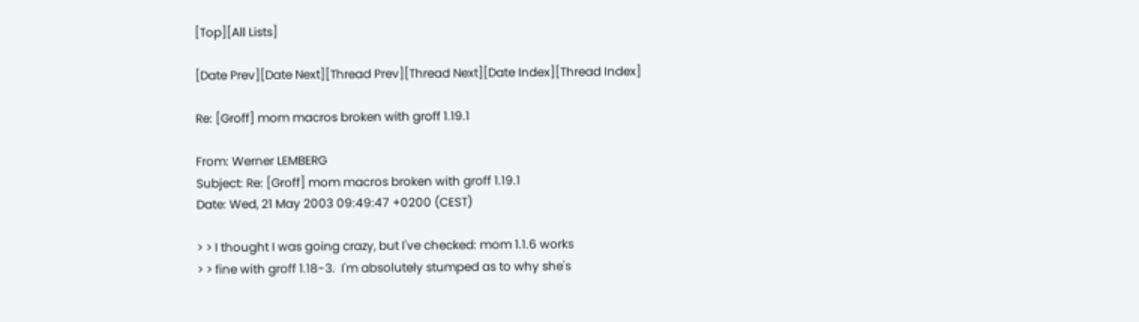[Top][All Lists]

[Date Prev][Date Next][Thread Prev][Thread Next][Date Index][Thread Index]

Re: [Groff] mom macros broken with groff 1.19.1

From: Werner LEMBERG
Subject: Re: [Groff] mom macros broken with groff 1.19.1
Date: Wed, 21 May 2003 09:49:47 +0200 (CEST)

> > I thought I was going crazy, but I've checked: mom 1.1.6 works
> > fine with groff 1.18-3.  I'm absolutely stumped as to why she's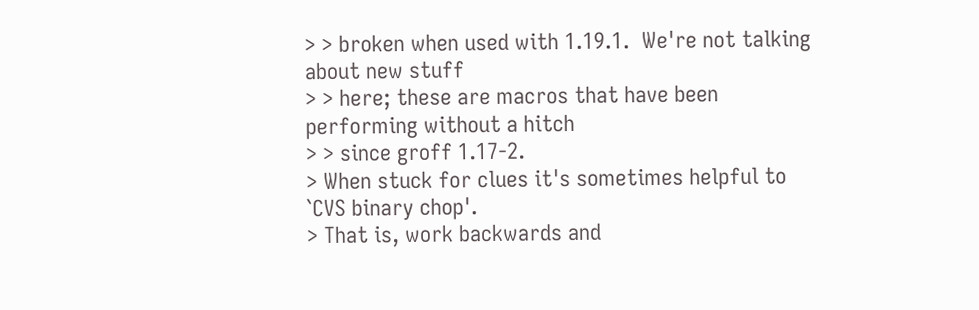> > broken when used with 1.19.1.  We're not talking about new stuff
> > here; these are macros that have been performing without a hitch
> > since groff 1.17-2.
> When stuck for clues it's sometimes helpful to `CVS binary chop'.
> That is, work backwards and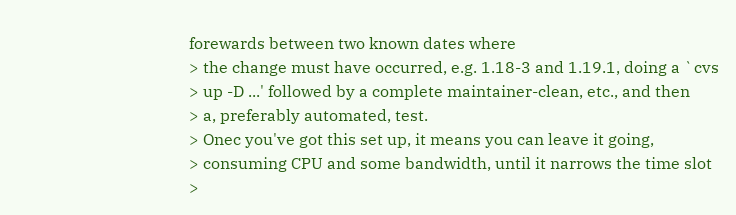forewards between two known dates where
> the change must have occurred, e.g. 1.18-3 and 1.19.1, doing a `cvs
> up -D ...' followed by a complete maintainer-clean, etc., and then
> a, preferably automated, test.
> Onec you've got this set up, it means you can leave it going,
> consuming CPU and some bandwidth, until it narrows the time slot
>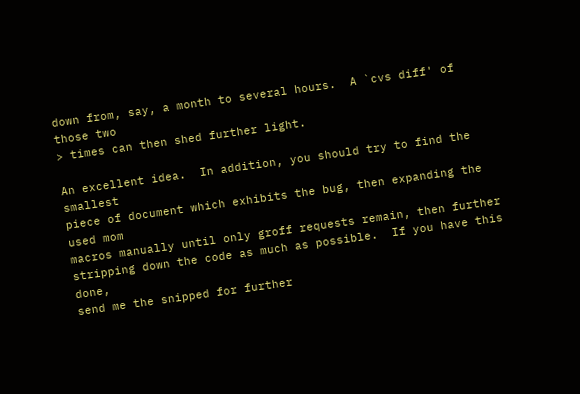down from, say, a month to several hours.  A `cvs diff' of those two
> times can then shed further light.

An excellent idea.  In addition, you should try to find the smallest
piece of document which exhibits the bug, then expanding the used mom
macros manually until only groff requests remain, then further
stripping down the code as much as possible.  If you have this done,
send me the snipped for further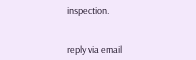inspection.


reply via email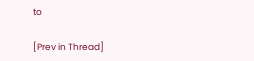to

[Prev in Thread]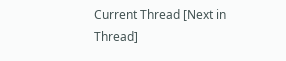Current Thread [Next in Thread]